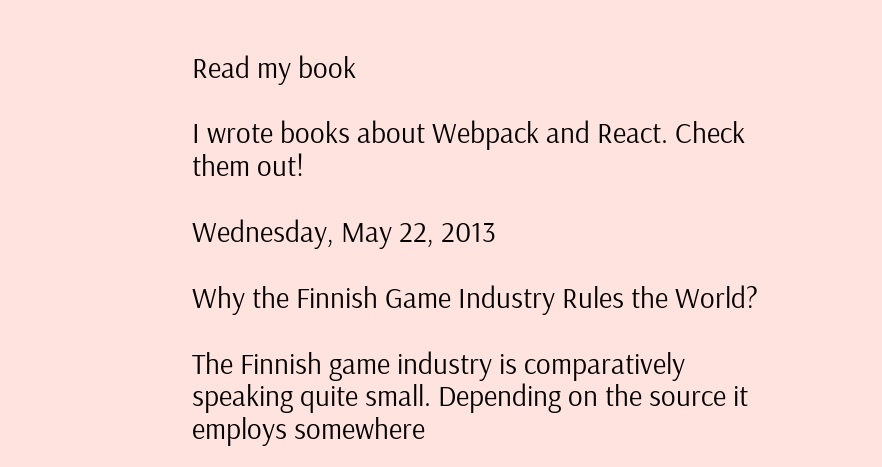Read my book

I wrote books about Webpack and React. Check them out!

Wednesday, May 22, 2013

Why the Finnish Game Industry Rules the World?

The Finnish game industry is comparatively speaking quite small. Depending on the source it employs somewhere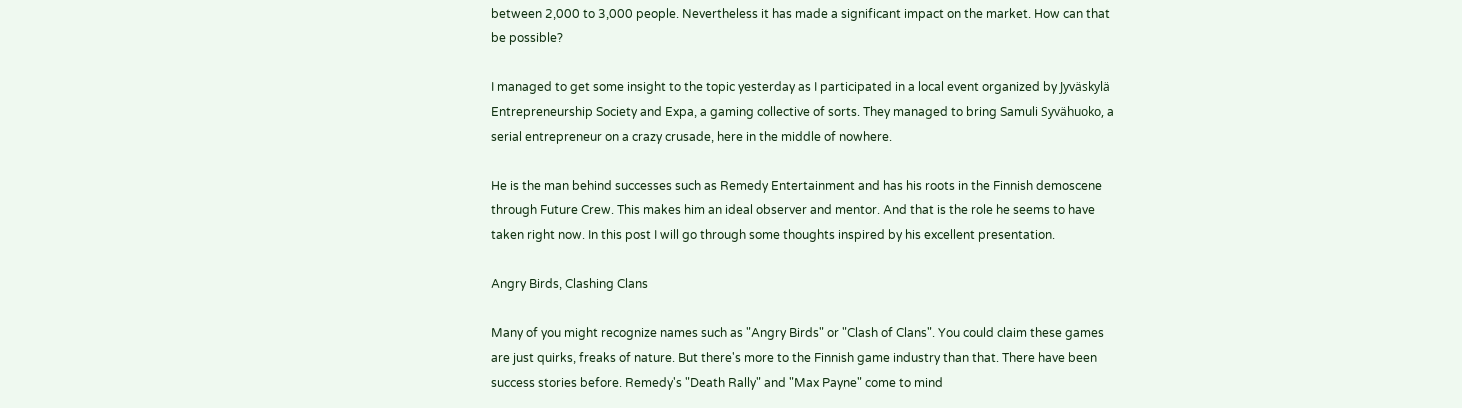between 2,000 to 3,000 people. Nevertheless it has made a significant impact on the market. How can that be possible?

I managed to get some insight to the topic yesterday as I participated in a local event organized by Jyväskylä Entrepreneurship Society and Expa, a gaming collective of sorts. They managed to bring Samuli Syvähuoko, a serial entrepreneur on a crazy crusade, here in the middle of nowhere.

He is the man behind successes such as Remedy Entertainment and has his roots in the Finnish demoscene through Future Crew. This makes him an ideal observer and mentor. And that is the role he seems to have taken right now. In this post I will go through some thoughts inspired by his excellent presentation.

Angry Birds, Clashing Clans

Many of you might recognize names such as "Angry Birds" or "Clash of Clans". You could claim these games are just quirks, freaks of nature. But there's more to the Finnish game industry than that. There have been success stories before. Remedy's "Death Rally" and "Max Payne" come to mind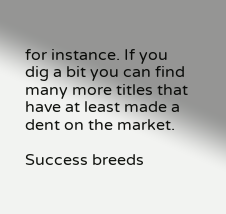for instance. If you dig a bit you can find many more titles that have at least made a dent on the market.

Success breeds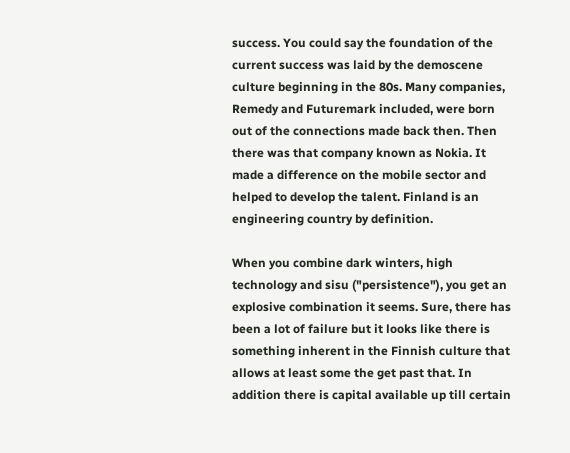success. You could say the foundation of the current success was laid by the demoscene culture beginning in the 80s. Many companies, Remedy and Futuremark included, were born out of the connections made back then. Then there was that company known as Nokia. It made a difference on the mobile sector and helped to develop the talent. Finland is an engineering country by definition.

When you combine dark winters, high technology and sisu ("persistence"), you get an explosive combination it seems. Sure, there has been a lot of failure but it looks like there is something inherent in the Finnish culture that allows at least some the get past that. In addition there is capital available up till certain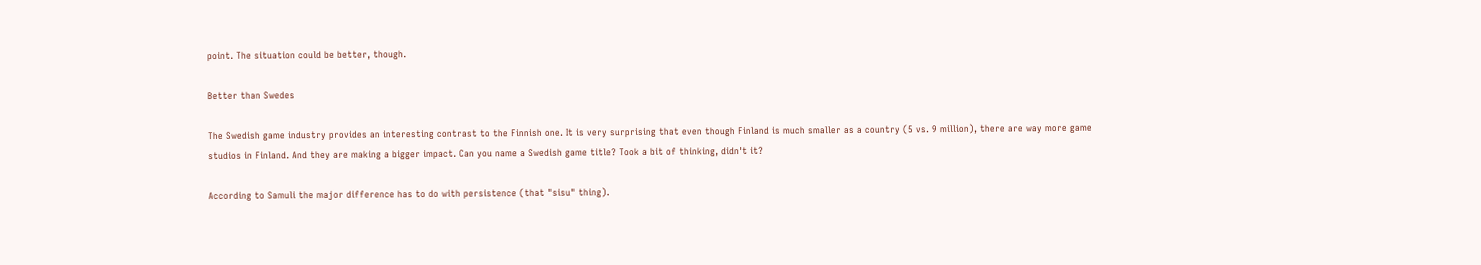point. The situation could be better, though.

Better than Swedes

The Swedish game industry provides an interesting contrast to the Finnish one. It is very surprising that even though Finland is much smaller as a country (5 vs. 9 million), there are way more game studios in Finland. And they are making a bigger impact. Can you name a Swedish game title? Took a bit of thinking, didn't it?

According to Samuli the major difference has to do with persistence (that "sisu" thing).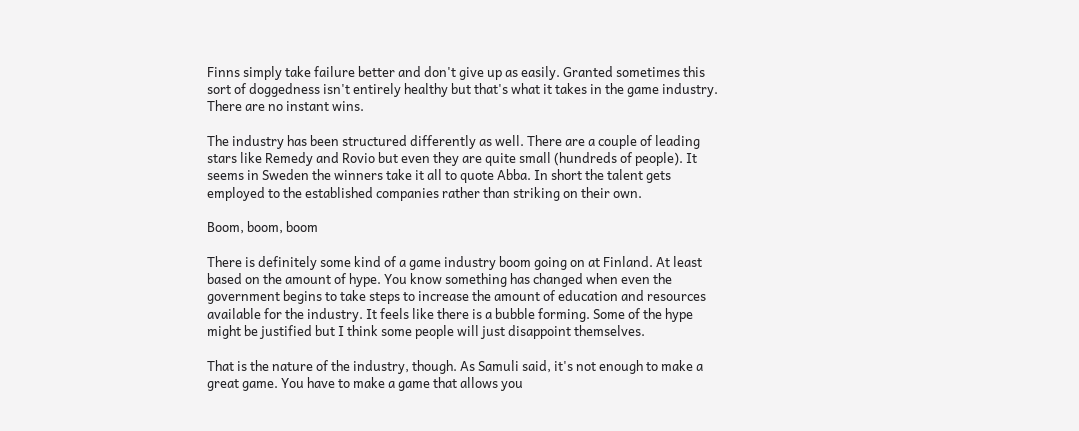Finns simply take failure better and don't give up as easily. Granted sometimes this sort of doggedness isn't entirely healthy but that's what it takes in the game industry. There are no instant wins.

The industry has been structured differently as well. There are a couple of leading stars like Remedy and Rovio but even they are quite small (hundreds of people). It seems in Sweden the winners take it all to quote Abba. In short the talent gets employed to the established companies rather than striking on their own.

Boom, boom, boom

There is definitely some kind of a game industry boom going on at Finland. At least based on the amount of hype. You know something has changed when even the government begins to take steps to increase the amount of education and resources available for the industry. It feels like there is a bubble forming. Some of the hype might be justified but I think some people will just disappoint themselves.

That is the nature of the industry, though. As Samuli said, it's not enough to make a great game. You have to make a game that allows you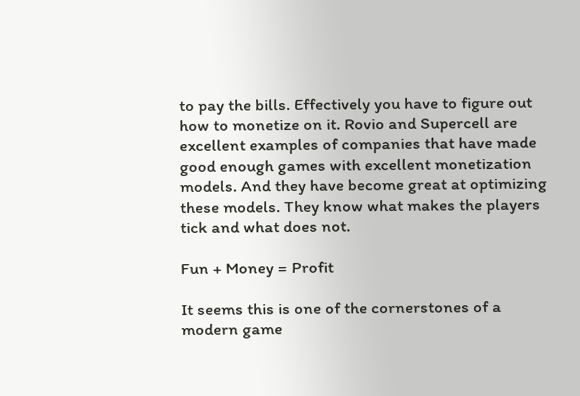to pay the bills. Effectively you have to figure out how to monetize on it. Rovio and Supercell are excellent examples of companies that have made good enough games with excellent monetization models. And they have become great at optimizing these models. They know what makes the players tick and what does not.

Fun + Money = Profit

It seems this is one of the cornerstones of a modern game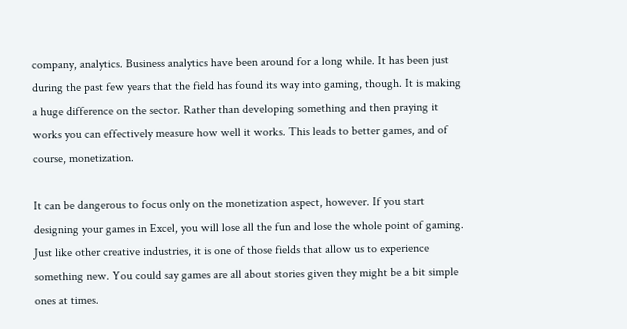company, analytics. Business analytics have been around for a long while. It has been just during the past few years that the field has found its way into gaming, though. It is making a huge difference on the sector. Rather than developing something and then praying it works you can effectively measure how well it works. This leads to better games, and of course, monetization.

It can be dangerous to focus only on the monetization aspect, however. If you start designing your games in Excel, you will lose all the fun and lose the whole point of gaming. Just like other creative industries, it is one of those fields that allow us to experience something new. You could say games are all about stories given they might be a bit simple ones at times.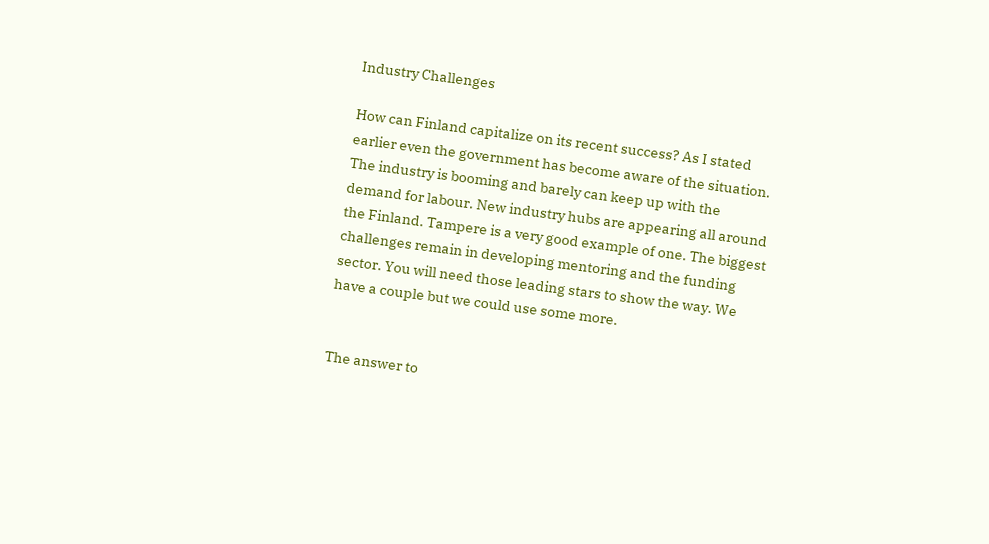Industry Challenges

How can Finland capitalize on its recent success? As I stated earlier even the government has become aware of the situation. The industry is booming and barely can keep up with the demand for labour. New industry hubs are appearing all around the Finland. Tampere is a very good example of one. The biggest challenges remain in developing mentoring and the funding sector. You will need those leading stars to show the way. We have a couple but we could use some more.


The answer to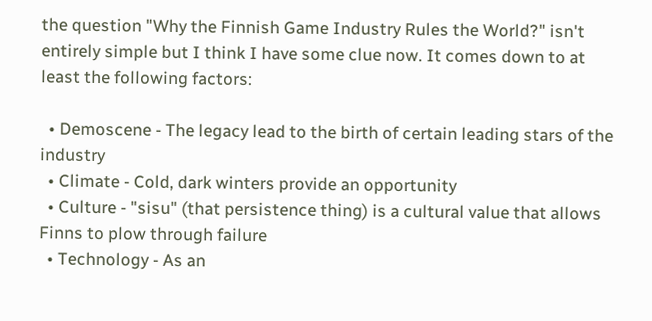the question "Why the Finnish Game Industry Rules the World?" isn't entirely simple but I think I have some clue now. It comes down to at least the following factors:

  • Demoscene - The legacy lead to the birth of certain leading stars of the industry
  • Climate - Cold, dark winters provide an opportunity
  • Culture - "sisu" (that persistence thing) is a cultural value that allows Finns to plow through failure
  • Technology - As an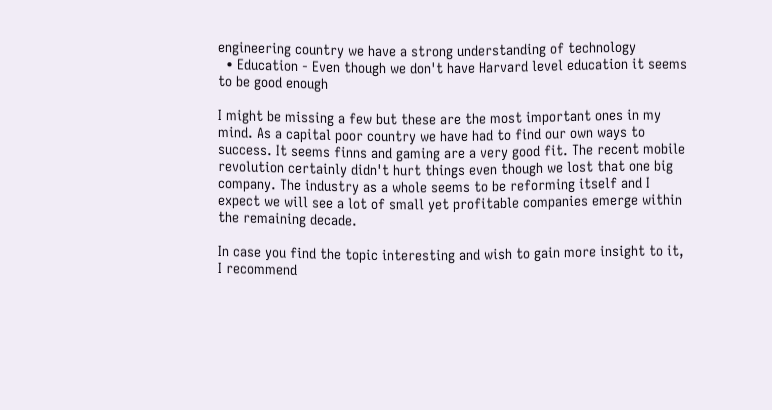engineering country we have a strong understanding of technology
  • Education - Even though we don't have Harvard level education it seems to be good enough

I might be missing a few but these are the most important ones in my mind. As a capital poor country we have had to find our own ways to success. It seems finns and gaming are a very good fit. The recent mobile revolution certainly didn't hurt things even though we lost that one big company. The industry as a whole seems to be reforming itself and I expect we will see a lot of small yet profitable companies emerge within the remaining decade.

In case you find the topic interesting and wish to gain more insight to it, I recommend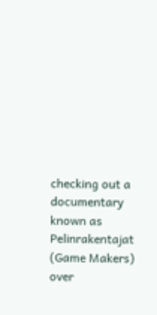checking out a documentary known as Pelinrakentajat (Game Makers) over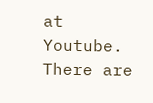at Youtube. There are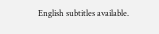English subtitles available.